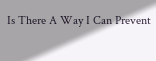Is There A Way I Can Prevent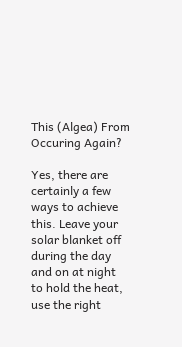This (Algea) From Occuring Again?

Yes, there are certainly a few ways to achieve this. Leave your solar blanket off during the day and on at night to hold the heat, use the right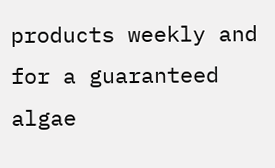products weekly and for a guaranteed algae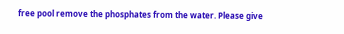free pool remove the phosphates from the water. Please give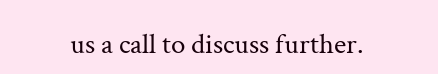us a call to discuss further.